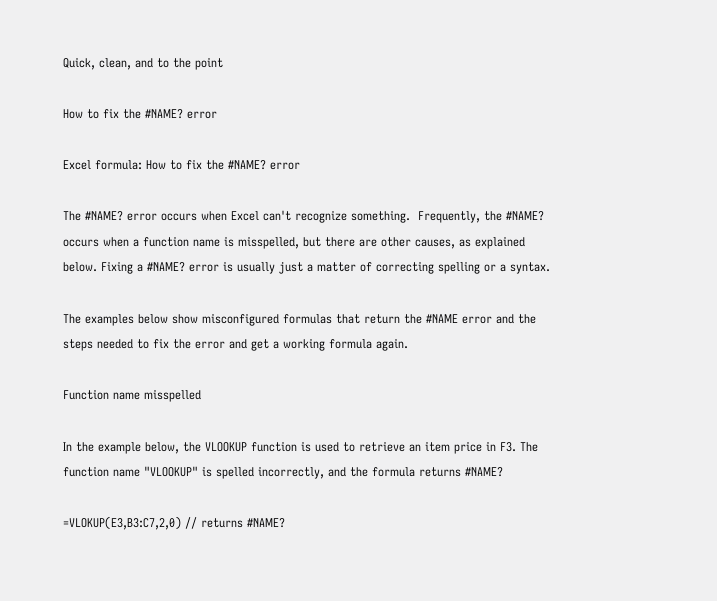Quick, clean, and to the point

How to fix the #NAME? error

Excel formula: How to fix the #NAME? error

The #NAME? error occurs when Excel can't recognize something.  Frequently, the #NAME? occurs when a function name is misspelled, but there are other causes, as explained below. Fixing a #NAME? error is usually just a matter of correcting spelling or a syntax.

The examples below show misconfigured formulas that return the #NAME error and the steps needed to fix the error and get a working formula again.

Function name misspelled

In the example below, the VLOOKUP function is used to retrieve an item price in F3. The function name "VLOOKUP" is spelled incorrectly, and the formula returns #NAME?

=VLOKUP(E3,B3:C7,2,0) // returns #NAME?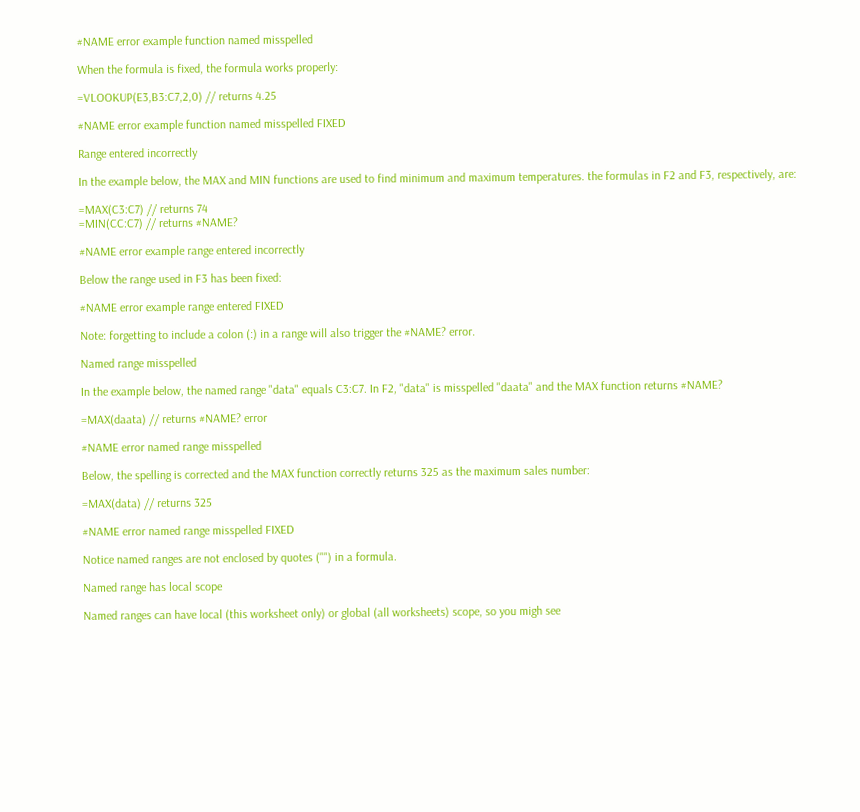#NAME error example function named misspelled

When the formula is fixed, the formula works properly:

=VLOOKUP(E3,B3:C7,2,0) // returns 4.25

#NAME error example function named misspelled FIXED

Range entered incorrectly

In the example below, the MAX and MIN functions are used to find minimum and maximum temperatures. the formulas in F2 and F3, respectively, are:

=MAX(C3:C7) // returns 74
=MIN(CC:C7) // returns #NAME?

#NAME error example range entered incorrectly

Below the range used in F3 has been fixed:

#NAME error example range entered FIXED

Note: forgetting to include a colon (:) in a range will also trigger the #NAME? error.

Named range misspelled

In the example below, the named range "data" equals C3:C7. In F2, "data" is misspelled "daata" and the MAX function returns #NAME?

=MAX(daata) // returns #NAME? error

#NAME error named range misspelled

Below, the spelling is corrected and the MAX function correctly returns 325 as the maximum sales number:

=MAX(data) // returns 325

#NAME error named range misspelled FIXED

Notice named ranges are not enclosed by quotes ("") in a formula.

Named range has local scope

Named ranges can have local (this worksheet only) or global (all worksheets) scope, so you migh see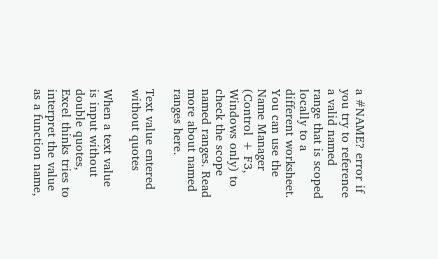a #NAME? error if you try to reference a valid named range that is scoped locally to a different worksheet. You can use the Name Manager (Control + F3, Windows only) to check the scope named ranges. Read more about named ranges here.

Text value entered without quotes

When a text value is input without double quotes, Excel thinks tries to interpret the value as a function name,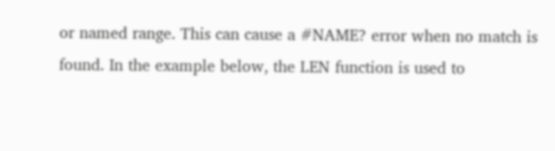or named range. This can cause a #NAME? error when no match is found. In the example below, the LEN function is used to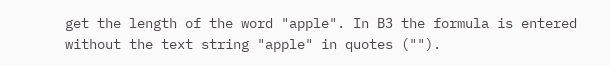get the length of the word "apple". In B3 the formula is entered without the text string "apple" in quotes ("").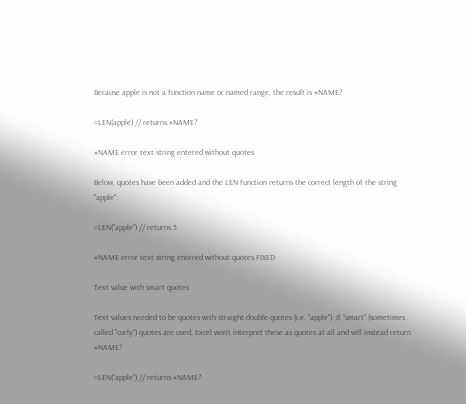Because apple is not a function name or named range, the result is #NAME?

=LEN(apple) // returns #NAME?

#NAME error text string entered without quotes

Below, quotes have been added and the LEN function returns the correct length of the string "apple":

=LEN("apple") // returns 5

#NAME error text string entered without quotes FIXED

Text value with smart quotes

Text values needed to be quotes with straight double quotes (i.e. "apple"). If "smart" (sometimes called "curly") quotes are used, Excel won't interpret these as quotes at all and will instead return #NAME?

=LEN(“apple”) // returns #NAME?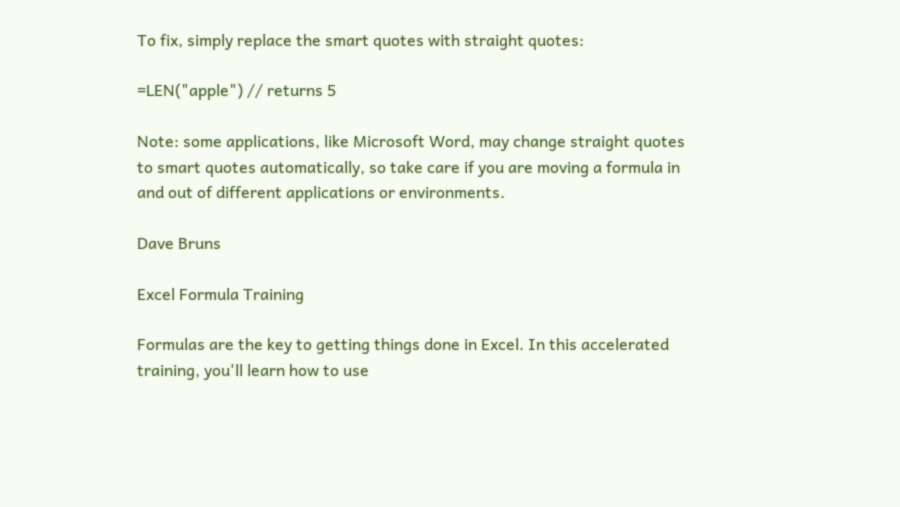To fix, simply replace the smart quotes with straight quotes:

=LEN("apple") // returns 5

Note: some applications, like Microsoft Word, may change straight quotes to smart quotes automatically, so take care if you are moving a formula in and out of different applications or environments.

Dave Bruns

Excel Formula Training

Formulas are the key to getting things done in Excel. In this accelerated training, you'll learn how to use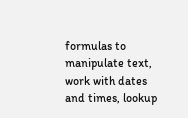formulas to manipulate text, work with dates and times, lookup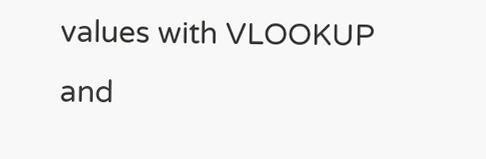values with VLOOKUP and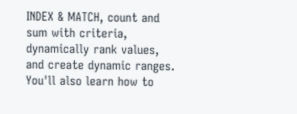INDEX & MATCH, count and sum with criteria, dynamically rank values, and create dynamic ranges. You'll also learn how to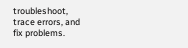troubleshoot, trace errors, and fix problems.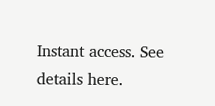Instant access. See details here.